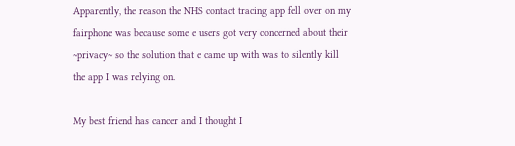Apparently, the reason the NHS contact tracing app fell over on my fairphone was because some e users got very concerned about their ~privacy~ so the solution that e came up with was to silently kill the app I was relying on.

My best friend has cancer and I thought I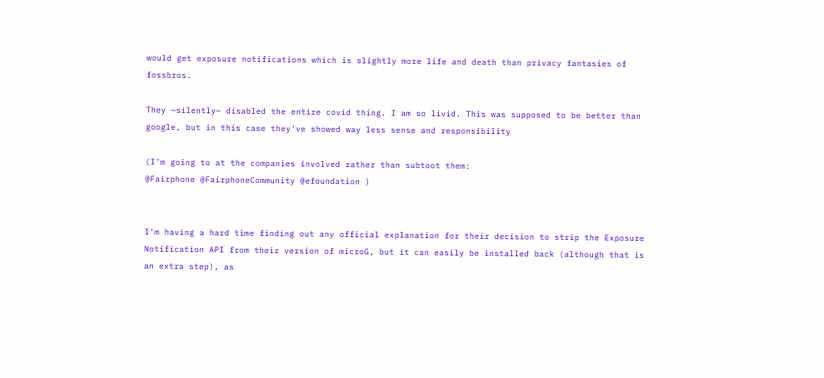would get exposure notifications which is slightly more life and death than privacy fantasies of fossbros.

They ~silently~ disabled the entire covid thing. I am so livid. This was supposed to be better than google, but in this case they've showed way less sense and responsibility

(I'm going to at the companies involved rather than subtoot them:
@Fairphone @FairphoneCommunity @efoundation )


I'm having a hard time finding out any official explanation for their decision to strip the Exposure Notification API from their version of microG, but it can easily be installed back (although that is an extra step), as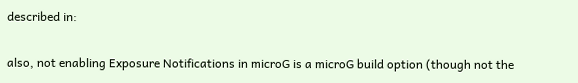described in:

also, not enabling Exposure Notifications in microG is a microG build option (though not the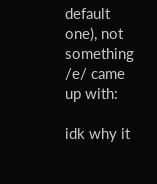default one), not something /e/ came up with:

idk why it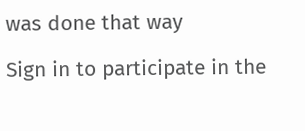was done that way

Sign in to participate in the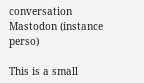conversation
Mastodon (instance perso)

This is a small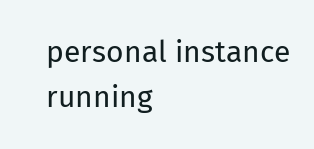personal instance running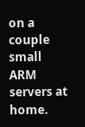on a couple small ARM servers at home.